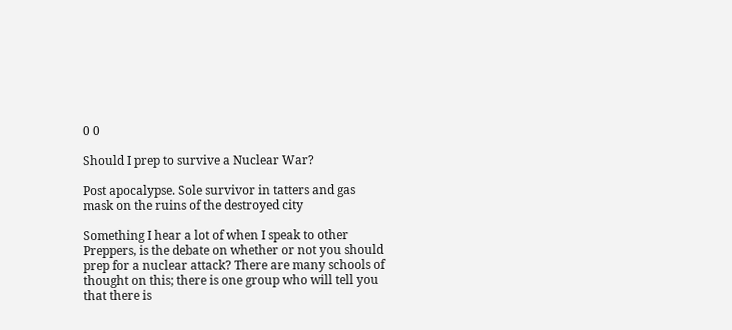0 0

Should I prep to survive a Nuclear War?

Post apocalypse. Sole survivor in tatters and gas mask on the ruins of the destroyed city

Something I hear a lot of when I speak to other Preppers, is the debate on whether or not you should prep for a nuclear attack? There are many schools of thought on this; there is one group who will tell you that there is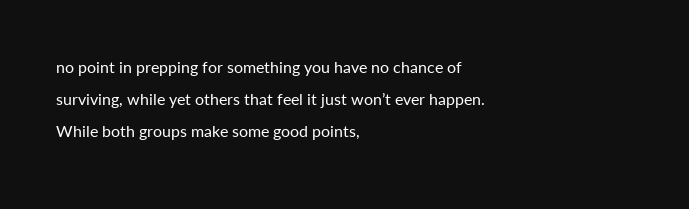no point in prepping for something you have no chance of surviving, while yet others that feel it just won’t ever happen. While both groups make some good points,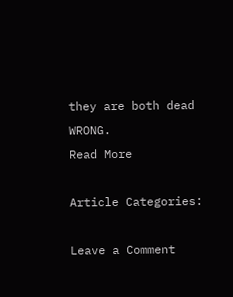they are both dead WRONG.
Read More

Article Categories:

Leave a Comment